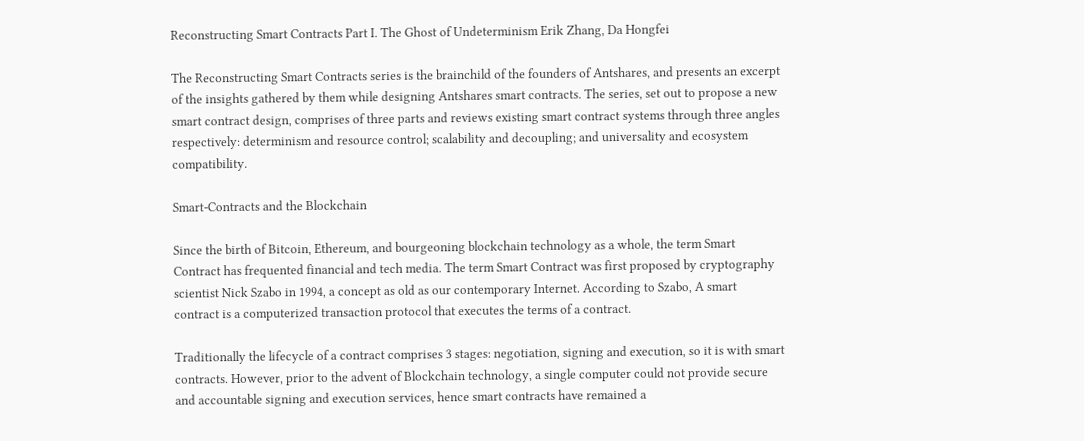Reconstructing Smart Contracts Part I. The Ghost of Undeterminism Erik Zhang, Da Hongfei

The Reconstructing Smart Contracts series is the brainchild of the founders of Antshares, and presents an excerpt of the insights gathered by them while designing Antshares smart contracts. The series, set out to propose a new smart contract design, comprises of three parts and reviews existing smart contract systems through three angles respectively: determinism and resource control; scalability and decoupling; and universality and ecosystem compatibility.

Smart-Contracts and the Blockchain

Since the birth of Bitcoin, Ethereum, and bourgeoning blockchain technology as a whole, the term Smart Contract has frequented financial and tech media. The term Smart Contract was first proposed by cryptography scientist Nick Szabo in 1994, a concept as old as our contemporary Internet. According to Szabo, A smart contract is a computerized transaction protocol that executes the terms of a contract.

Traditionally the lifecycle of a contract comprises 3 stages: negotiation, signing and execution, so it is with smart contracts. However, prior to the advent of Blockchain technology, a single computer could not provide secure and accountable signing and execution services, hence smart contracts have remained a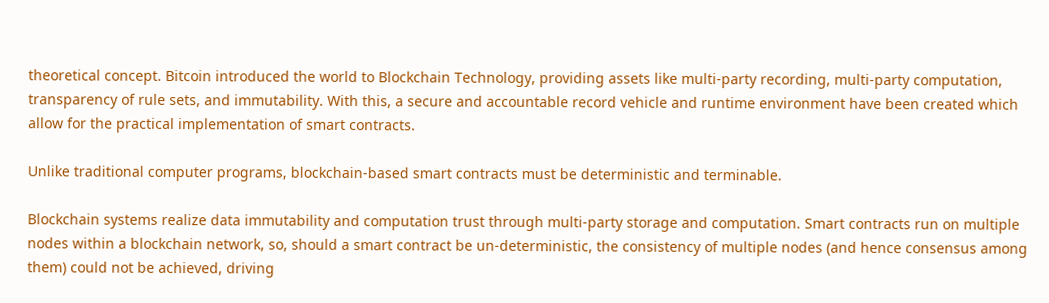theoretical concept. Bitcoin introduced the world to Blockchain Technology, providing assets like multi-party recording, multi-party computation, transparency of rule sets, and immutability. With this, a secure and accountable record vehicle and runtime environment have been created which allow for the practical implementation of smart contracts.

Unlike traditional computer programs, blockchain-based smart contracts must be deterministic and terminable.

Blockchain systems realize data immutability and computation trust through multi-party storage and computation. Smart contracts run on multiple nodes within a blockchain network, so, should a smart contract be un-deterministic, the consistency of multiple nodes (and hence consensus among them) could not be achieved, driving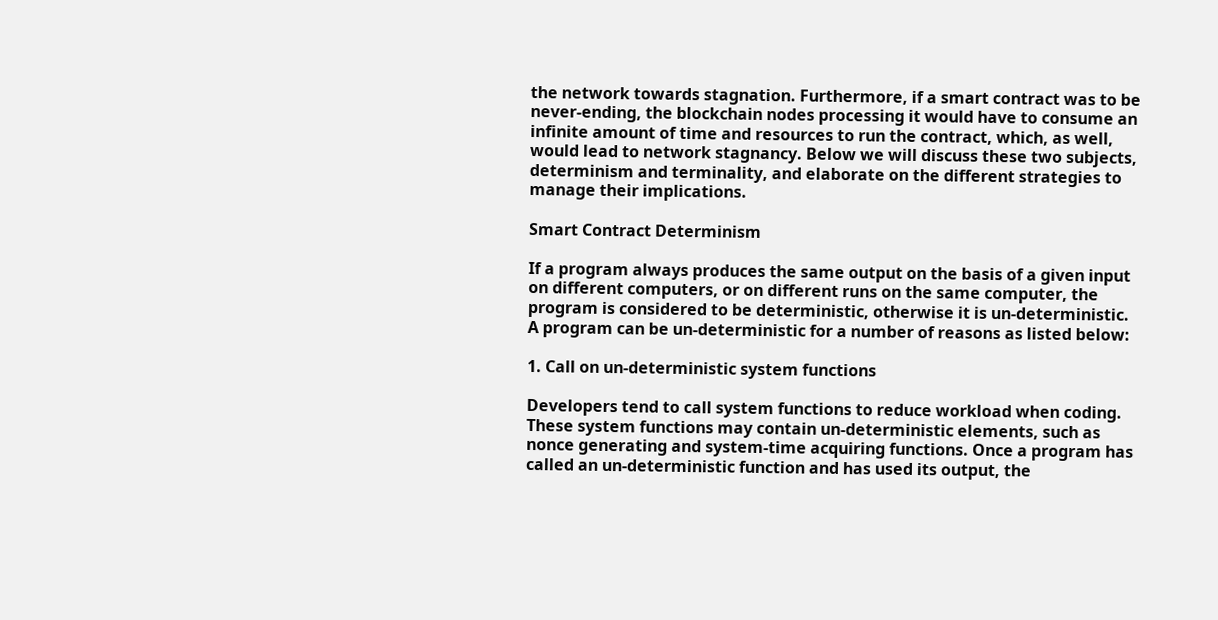the network towards stagnation. Furthermore, if a smart contract was to be never-ending, the blockchain nodes processing it would have to consume an infinite amount of time and resources to run the contract, which, as well, would lead to network stagnancy. Below we will discuss these two subjects, determinism and terminality, and elaborate on the different strategies to manage their implications.

Smart Contract Determinism

If a program always produces the same output on the basis of a given input on different computers, or on different runs on the same computer, the program is considered to be deterministic, otherwise it is un-deterministic. A program can be un-deterministic for a number of reasons as listed below:

1. Call on un-deterministic system functions

Developers tend to call system functions to reduce workload when coding. These system functions may contain un-deterministic elements, such as nonce generating and system-time acquiring functions. Once a program has called an un-deterministic function and has used its output, the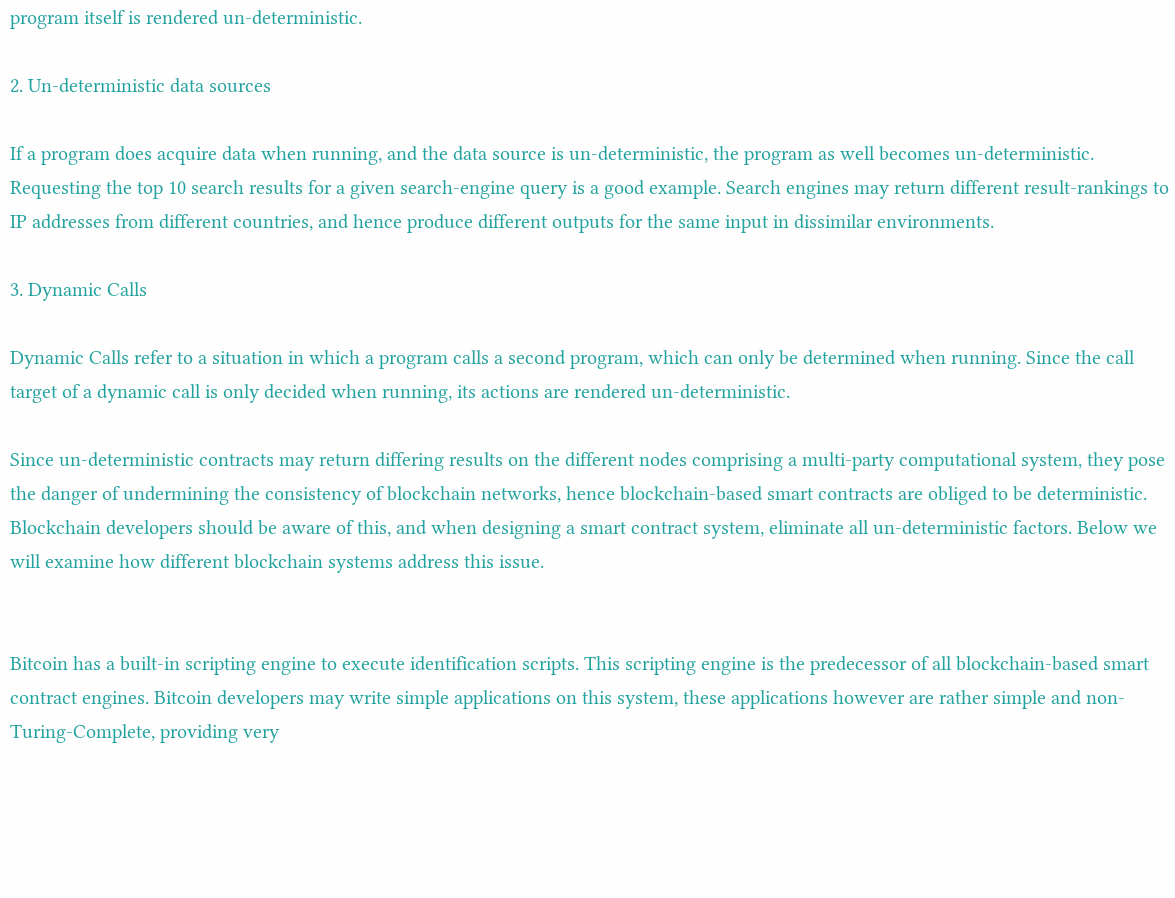program itself is rendered un-deterministic.

2. Un-deterministic data sources

If a program does acquire data when running, and the data source is un-deterministic, the program as well becomes un-deterministic. Requesting the top 10 search results for a given search-engine query is a good example. Search engines may return different result-rankings to IP addresses from different countries, and hence produce different outputs for the same input in dissimilar environments.

3. Dynamic Calls

Dynamic Calls refer to a situation in which a program calls a second program, which can only be determined when running. Since the call target of a dynamic call is only decided when running, its actions are rendered un-deterministic.

Since un-deterministic contracts may return differing results on the different nodes comprising a multi-party computational system, they pose the danger of undermining the consistency of blockchain networks, hence blockchain-based smart contracts are obliged to be deterministic. Blockchain developers should be aware of this, and when designing a smart contract system, eliminate all un-deterministic factors. Below we will examine how different blockchain systems address this issue.


Bitcoin has a built-in scripting engine to execute identification scripts. This scripting engine is the predecessor of all blockchain-based smart contract engines. Bitcoin developers may write simple applications on this system, these applications however are rather simple and non-Turing-Complete, providing very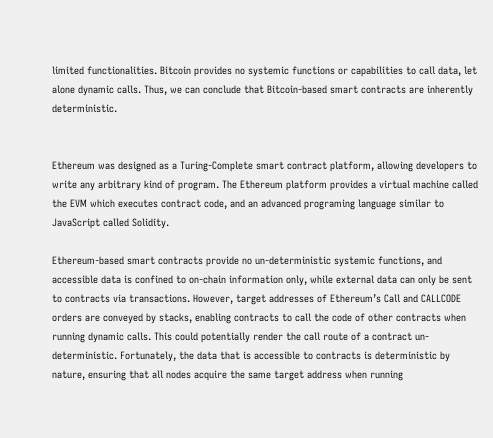limited functionalities. Bitcoin provides no systemic functions or capabilities to call data, let alone dynamic calls. Thus, we can conclude that Bitcoin-based smart contracts are inherently deterministic.


Ethereum was designed as a Turing-Complete smart contract platform, allowing developers to write any arbitrary kind of program. The Ethereum platform provides a virtual machine called the EVM which executes contract code, and an advanced programing language similar to JavaScript called Solidity.

Ethereum-based smart contracts provide no un-deterministic systemic functions, and accessible data is confined to on-chain information only, while external data can only be sent to contracts via transactions. However, target addresses of Ethereum’s Call and CALLCODE orders are conveyed by stacks, enabling contracts to call the code of other contracts when running dynamic calls. This could potentially render the call route of a contract un-deterministic. Fortunately, the data that is accessible to contracts is deterministic by nature, ensuring that all nodes acquire the same target address when running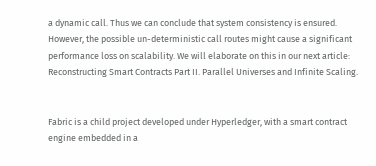a dynamic call. Thus we can conclude that system consistency is ensured. However, the possible un-deterministic call routes might cause a significant performance loss on scalability. We will elaborate on this in our next article: Reconstructing Smart Contracts Part II. Parallel Universes and Infinite Scaling.


Fabric is a child project developed under Hyperledger, with a smart contract engine embedded in a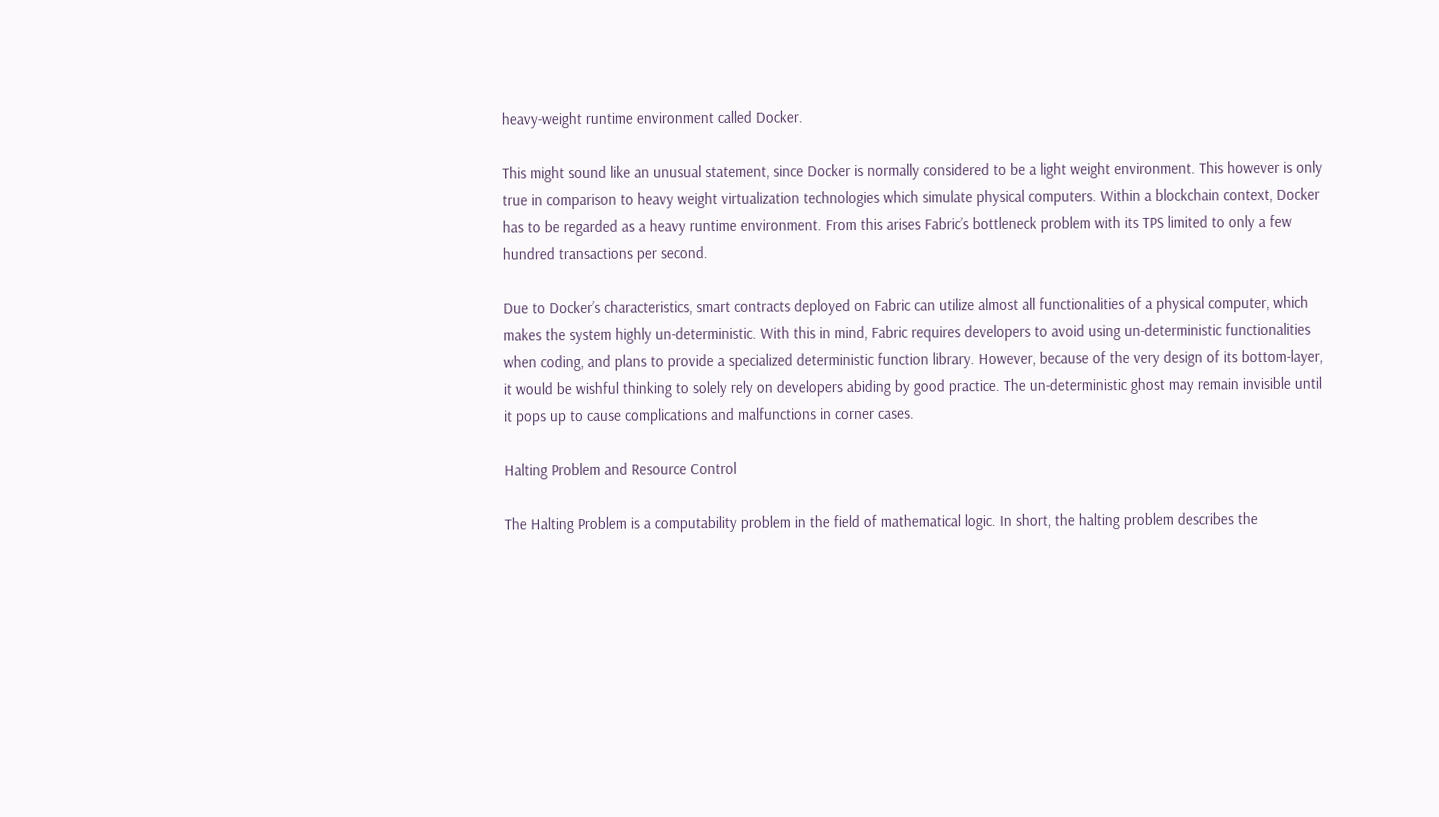heavy-weight runtime environment called Docker.

This might sound like an unusual statement, since Docker is normally considered to be a light weight environment. This however is only true in comparison to heavy weight virtualization technologies which simulate physical computers. Within a blockchain context, Docker has to be regarded as a heavy runtime environment. From this arises Fabric’s bottleneck problem with its TPS limited to only a few hundred transactions per second.

Due to Docker’s characteristics, smart contracts deployed on Fabric can utilize almost all functionalities of a physical computer, which makes the system highly un-deterministic. With this in mind, Fabric requires developers to avoid using un-deterministic functionalities when coding, and plans to provide a specialized deterministic function library. However, because of the very design of its bottom-layer, it would be wishful thinking to solely rely on developers abiding by good practice. The un-deterministic ghost may remain invisible until it pops up to cause complications and malfunctions in corner cases.

Halting Problem and Resource Control

The Halting Problem is a computability problem in the field of mathematical logic. In short, the halting problem describes the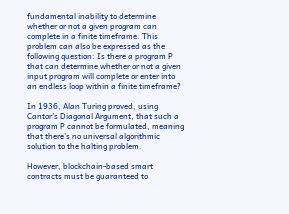fundamental inability to determine whether or not a given program can complete in a finite timeframe. This problem can also be expressed as the following question: Is there a program P that can determine whether or not a given input program will complete or enter into an endless loop within a finite timeframe?

In 1936, Alan Turing proved, using Cantor’s Diagonal Argument, that such a program P cannot be formulated, meaning that there’s no universal algorithmic solution to the halting problem.

However, blockchain-based smart contracts must be guaranteed to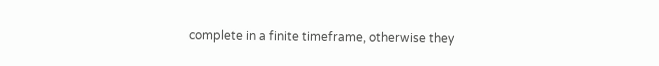complete in a finite timeframe, otherwise they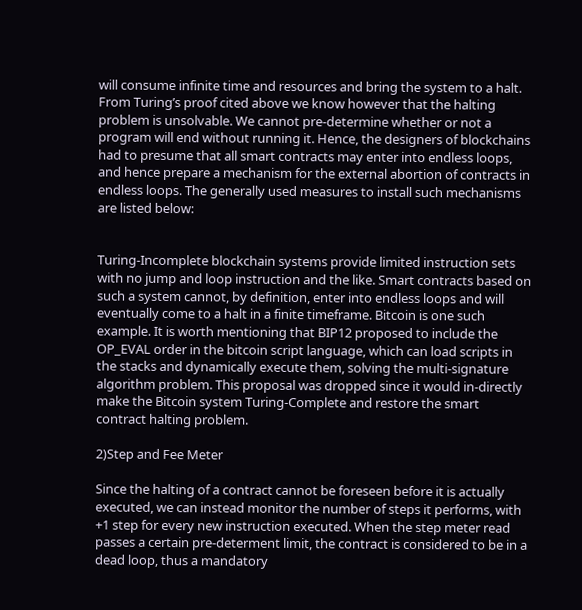will consume infinite time and resources and bring the system to a halt. From Turing’s proof cited above we know however that the halting problem is unsolvable. We cannot pre-determine whether or not a program will end without running it. Hence, the designers of blockchains had to presume that all smart contracts may enter into endless loops, and hence prepare a mechanism for the external abortion of contracts in endless loops. The generally used measures to install such mechanisms are listed below:


Turing-Incomplete blockchain systems provide limited instruction sets with no jump and loop instruction and the like. Smart contracts based on such a system cannot, by definition, enter into endless loops and will eventually come to a halt in a finite timeframe. Bitcoin is one such example. It is worth mentioning that BIP12 proposed to include the OP_EVAL order in the bitcoin script language, which can load scripts in the stacks and dynamically execute them, solving the multi-signature algorithm problem. This proposal was dropped since it would in-directly make the Bitcoin system Turing-Complete and restore the smart contract halting problem.

2)Step and Fee Meter

Since the halting of a contract cannot be foreseen before it is actually executed, we can instead monitor the number of steps it performs, with +1 step for every new instruction executed. When the step meter read passes a certain pre-determent limit, the contract is considered to be in a dead loop, thus a mandatory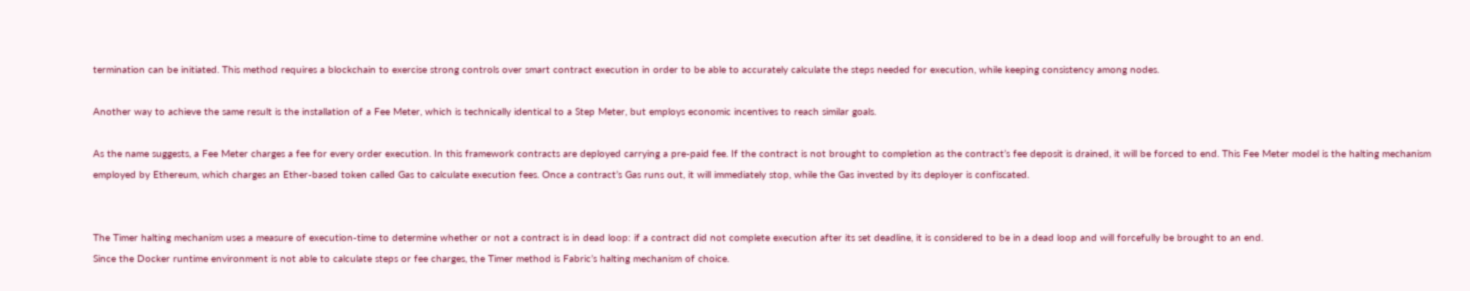termination can be initiated. This method requires a blockchain to exercise strong controls over smart contract execution in order to be able to accurately calculate the steps needed for execution, while keeping consistency among nodes.

Another way to achieve the same result is the installation of a Fee Meter, which is technically identical to a Step Meter, but employs economic incentives to reach similar goals.

As the name suggests, a Fee Meter charges a fee for every order execution. In this framework contracts are deployed carrying a pre-paid fee. If the contract is not brought to completion as the contract’s fee deposit is drained, it will be forced to end. This Fee Meter model is the halting mechanism employed by Ethereum, which charges an Ether-based token called Gas to calculate execution fees. Once a contract’s Gas runs out, it will immediately stop, while the Gas invested by its deployer is confiscated.


The Timer halting mechanism uses a measure of execution-time to determine whether or not a contract is in dead loop: if a contract did not complete execution after its set deadline, it is considered to be in a dead loop and will forcefully be brought to an end.
Since the Docker runtime environment is not able to calculate steps or fee charges, the Timer method is Fabric’s halting mechanism of choice.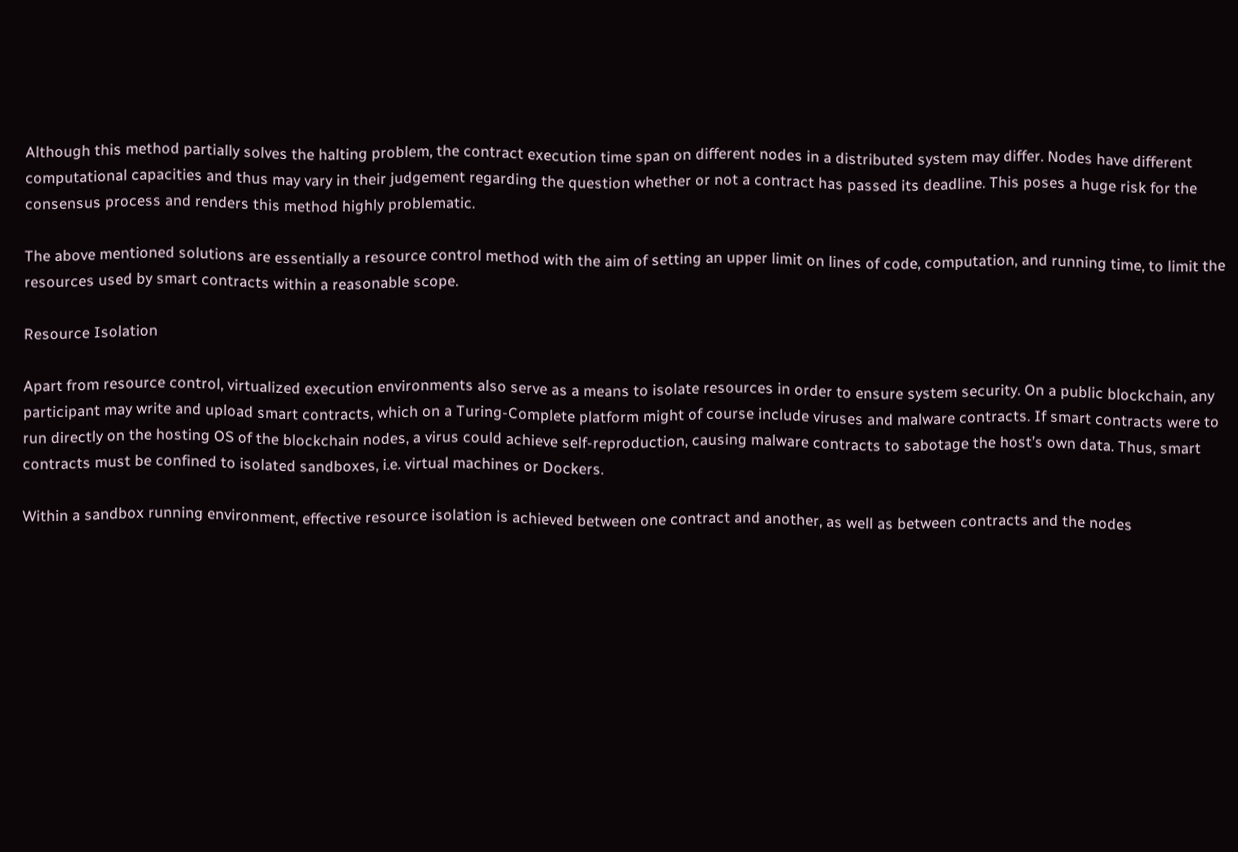Although this method partially solves the halting problem, the contract execution time span on different nodes in a distributed system may differ. Nodes have different computational capacities and thus may vary in their judgement regarding the question whether or not a contract has passed its deadline. This poses a huge risk for the consensus process and renders this method highly problematic.

The above mentioned solutions are essentially a resource control method with the aim of setting an upper limit on lines of code, computation, and running time, to limit the resources used by smart contracts within a reasonable scope.

Resource Isolation

Apart from resource control, virtualized execution environments also serve as a means to isolate resources in order to ensure system security. On a public blockchain, any participant may write and upload smart contracts, which on a Turing-Complete platform might of course include viruses and malware contracts. If smart contracts were to run directly on the hosting OS of the blockchain nodes, a virus could achieve self-reproduction, causing malware contracts to sabotage the host’s own data. Thus, smart contracts must be confined to isolated sandboxes, i.e. virtual machines or Dockers.

Within a sandbox running environment, effective resource isolation is achieved between one contract and another, as well as between contracts and the nodes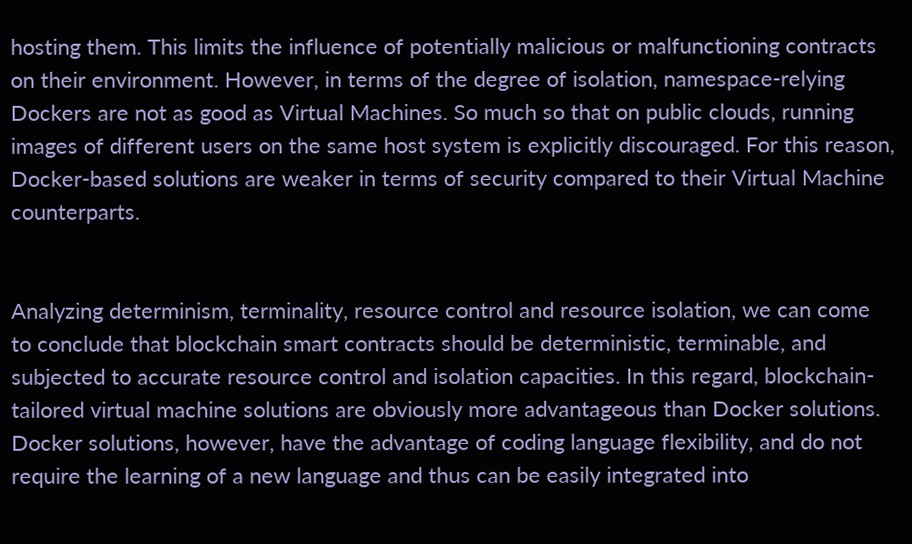hosting them. This limits the influence of potentially malicious or malfunctioning contracts on their environment. However, in terms of the degree of isolation, namespace-relying Dockers are not as good as Virtual Machines. So much so that on public clouds, running images of different users on the same host system is explicitly discouraged. For this reason, Docker-based solutions are weaker in terms of security compared to their Virtual Machine counterparts.


Analyzing determinism, terminality, resource control and resource isolation, we can come to conclude that blockchain smart contracts should be deterministic, terminable, and subjected to accurate resource control and isolation capacities. In this regard, blockchain-tailored virtual machine solutions are obviously more advantageous than Docker solutions. Docker solutions, however, have the advantage of coding language flexibility, and do not require the learning of a new language and thus can be easily integrated into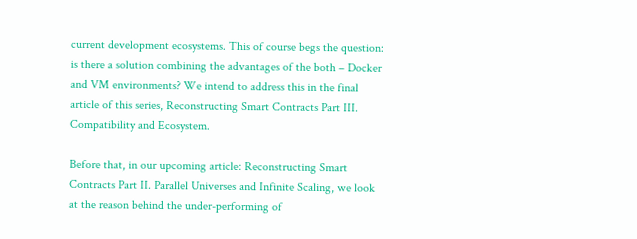current development ecosystems. This of course begs the question: is there a solution combining the advantages of the both – Docker and VM environments? We intend to address this in the final article of this series, Reconstructing Smart Contracts Part III. Compatibility and Ecosystem.

Before that, in our upcoming article: Reconstructing Smart Contracts Part II. Parallel Universes and Infinite Scaling, we look at the reason behind the under-performing of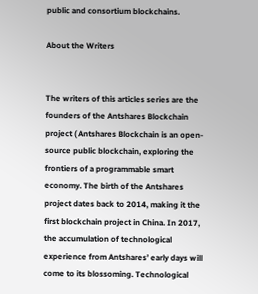public and consortium blockchains.

About the Writers


The writers of this articles series are the founders of the Antshares Blockchain project ( Antshares Blockchain is an open-source public blockchain, exploring the frontiers of a programmable smart economy. The birth of the Antshares project dates back to 2014, making it the first blockchain project in China. In 2017, the accumulation of technological experience from Antshares’ early days will come to its blossoming. Technological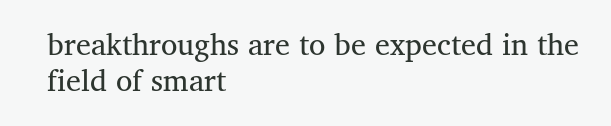breakthroughs are to be expected in the field of smart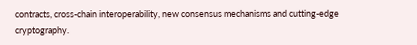contracts, cross-chain interoperability, new consensus mechanisms and cutting-edge cryptography.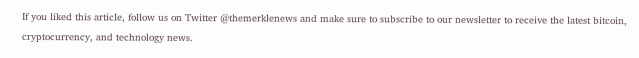If you liked this article, follow us on Twitter @themerklenews and make sure to subscribe to our newsletter to receive the latest bitcoin, cryptocurrency, and technology news.